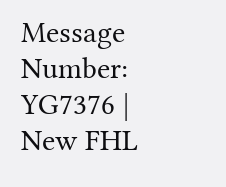Message Number: YG7376 | New FHL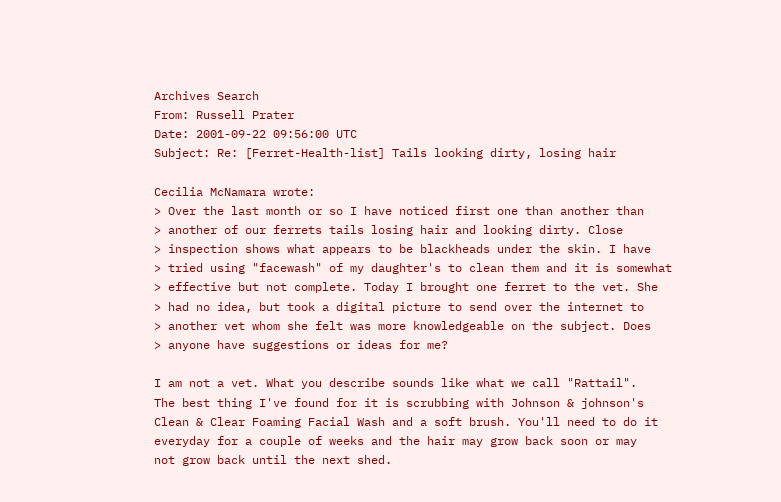Archives Search
From: Russell Prater
Date: 2001-09-22 09:56:00 UTC
Subject: Re: [Ferret-Health-list] Tails looking dirty, losing hair

Cecilia McNamara wrote:
> Over the last month or so I have noticed first one than another than
> another of our ferrets tails losing hair and looking dirty. Close
> inspection shows what appears to be blackheads under the skin. I have
> tried using "facewash" of my daughter's to clean them and it is somewhat
> effective but not complete. Today I brought one ferret to the vet. She
> had no idea, but took a digital picture to send over the internet to
> another vet whom she felt was more knowledgeable on the subject. Does
> anyone have suggestions or ideas for me?

I am not a vet. What you describe sounds like what we call "Rattail".
The best thing I've found for it is scrubbing with Johnson & johnson's
Clean & Clear Foaming Facial Wash and a soft brush. You'll need to do it
everyday for a couple of weeks and the hair may grow back soon or may
not grow back until the next shed.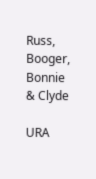Russ, Booger, Bonnie & Clyde

URA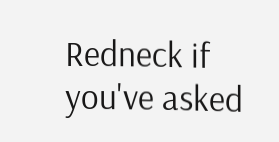Redneck if you've asked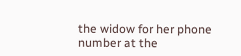the widow for her phone number at the